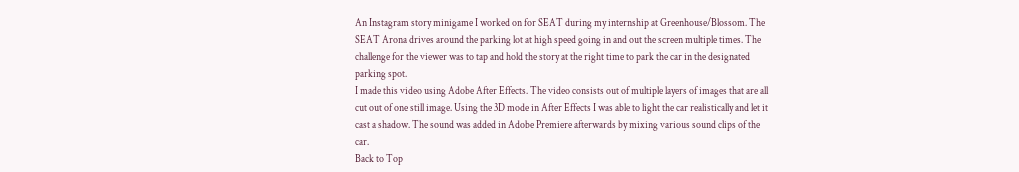An Instagram story minigame I worked on for SEAT during my internship at Greenhouse/Blossom. The SEAT Arona drives around the parking lot at high speed going in and out the screen multiple times. The challenge for the viewer was to tap and hold the story at the right time to park the car in the designated parking spot.
I made this video using Adobe After Effects. The video consists out of multiple layers of images that are all cut out of one still image. Using the 3D mode in After Effects I was able to light the car realistically and let it cast a shadow. The sound was added in Adobe Premiere afterwards by mixing various sound clips of the car.
Back to Top